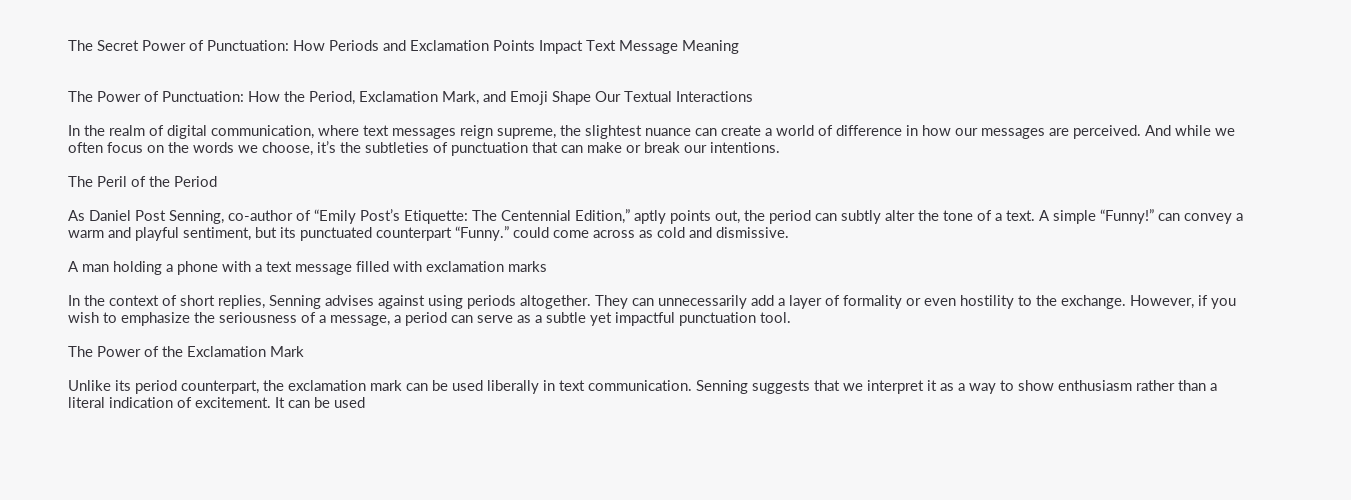The Secret Power of Punctuation: How Periods and Exclamation Points Impact Text Message Meaning


The Power of Punctuation: How the Period, Exclamation Mark, and Emoji Shape Our Textual Interactions

In the realm of digital communication, where text messages reign supreme, the slightest nuance can create a world of difference in how our messages are perceived. And while we often focus on the words we choose, it’s the subtleties of punctuation that can make or break our intentions.

The Peril of the Period

As Daniel Post Senning, co-author of “Emily Post’s Etiquette: The Centennial Edition,” aptly points out, the period can subtly alter the tone of a text. A simple “Funny!” can convey a warm and playful sentiment, but its punctuated counterpart “Funny.” could come across as cold and dismissive.

A man holding a phone with a text message filled with exclamation marks

In the context of short replies, Senning advises against using periods altogether. They can unnecessarily add a layer of formality or even hostility to the exchange. However, if you wish to emphasize the seriousness of a message, a period can serve as a subtle yet impactful punctuation tool.

The Power of the Exclamation Mark

Unlike its period counterpart, the exclamation mark can be used liberally in text communication. Senning suggests that we interpret it as a way to show enthusiasm rather than a literal indication of excitement. It can be used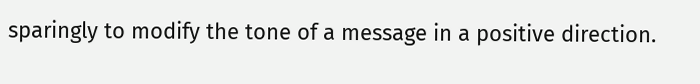sparingly to modify the tone of a message in a positive direction.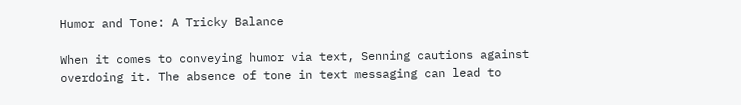Humor and Tone: A Tricky Balance

When it comes to conveying humor via text, Senning cautions against overdoing it. The absence of tone in text messaging can lead to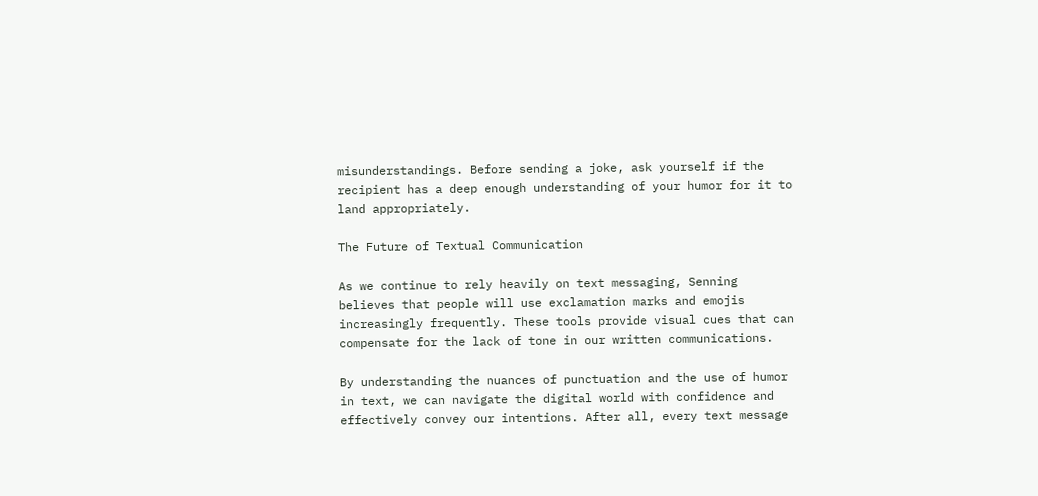misunderstandings. Before sending a joke, ask yourself if the recipient has a deep enough understanding of your humor for it to land appropriately.

The Future of Textual Communication

As we continue to rely heavily on text messaging, Senning believes that people will use exclamation marks and emojis increasingly frequently. These tools provide visual cues that can compensate for the lack of tone in our written communications.

By understanding the nuances of punctuation and the use of humor in text, we can navigate the digital world with confidence and effectively convey our intentions. After all, every text message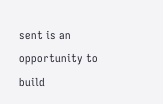sent is an opportunity to build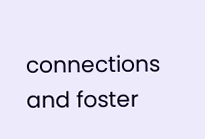connections and foster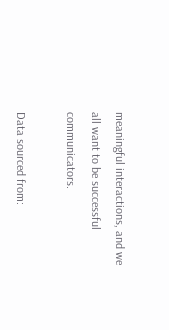meaningful interactions, and we all want to be successful communicators.

Data sourced from: